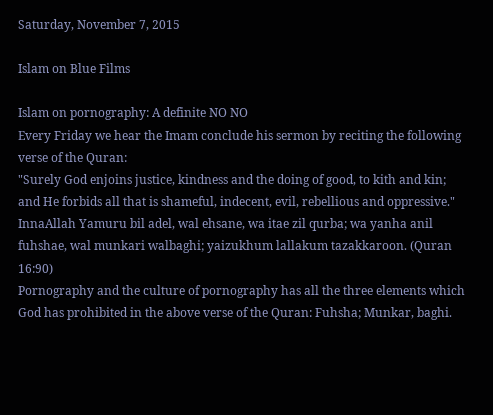Saturday, November 7, 2015

Islam on Blue Films

Islam on pornography: A definite NO NO
Every Friday we hear the Imam conclude his sermon by reciting the following verse of the Quran:
"Surely God enjoins justice, kindness and the doing of good, to kith and kin; and He forbids all that is shameful, indecent, evil, rebellious and oppressive." InnaAllah Yamuru bil adel, wal ehsane, wa itae zil qurba; wa yanha anil fuhshae, wal munkari walbaghi; yaizukhum lallakum tazakkaroon. (Quran 16:90)
Pornography and the culture of pornography has all the three elements which God has prohibited in the above verse of the Quran: Fuhsha; Munkar, baghi.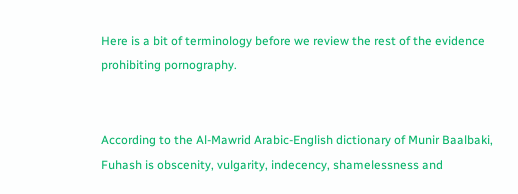Here is a bit of terminology before we review the rest of the evidence prohibiting pornography.


According to the Al-Mawrid Arabic-English dictionary of Munir Baalbaki, Fuhash is obscenity, vulgarity, indecency, shamelessness and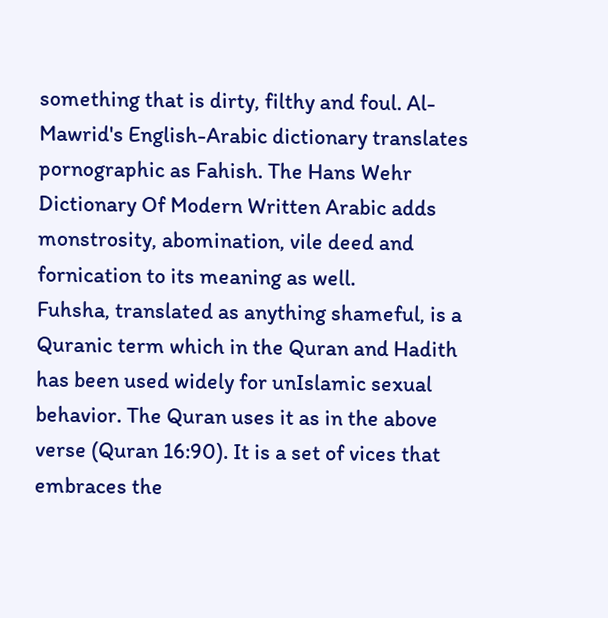something that is dirty, filthy and foul. Al-Mawrid's English-Arabic dictionary translates pornographic as Fahish. The Hans Wehr Dictionary Of Modern Written Arabic adds monstrosity, abomination, vile deed and fornication to its meaning as well.
Fuhsha, translated as anything shameful, is a Quranic term which in the Quran and Hadith has been used widely for unIslamic sexual behavior. The Quran uses it as in the above verse (Quran 16:90). It is a set of vices that embraces the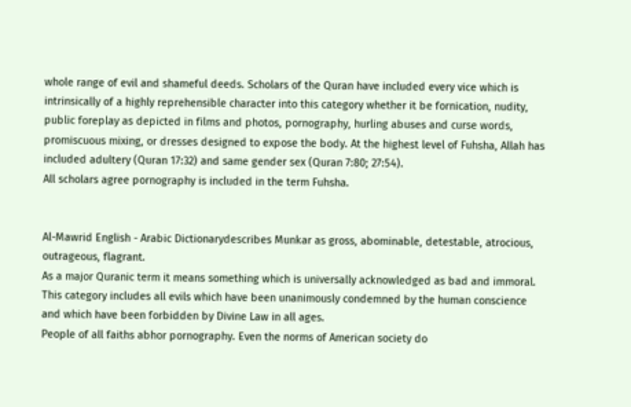whole range of evil and shameful deeds. Scholars of the Quran have included every vice which is intrinsically of a highly reprehensible character into this category whether it be fornication, nudity, public foreplay as depicted in films and photos, pornography, hurling abuses and curse words, promiscuous mixing, or dresses designed to expose the body. At the highest level of Fuhsha, Allah has included adultery (Quran 17:32) and same gender sex (Quran 7:80; 27:54).
All scholars agree pornography is included in the term Fuhsha.


Al-Mawrid English - Arabic Dictionarydescribes Munkar as gross, abominable, detestable, atrocious, outrageous, flagrant.
As a major Quranic term it means something which is universally acknowledged as bad and immoral. This category includes all evils which have been unanimously condemned by the human conscience and which have been forbidden by Divine Law in all ages.
People of all faiths abhor pornography. Even the norms of American society do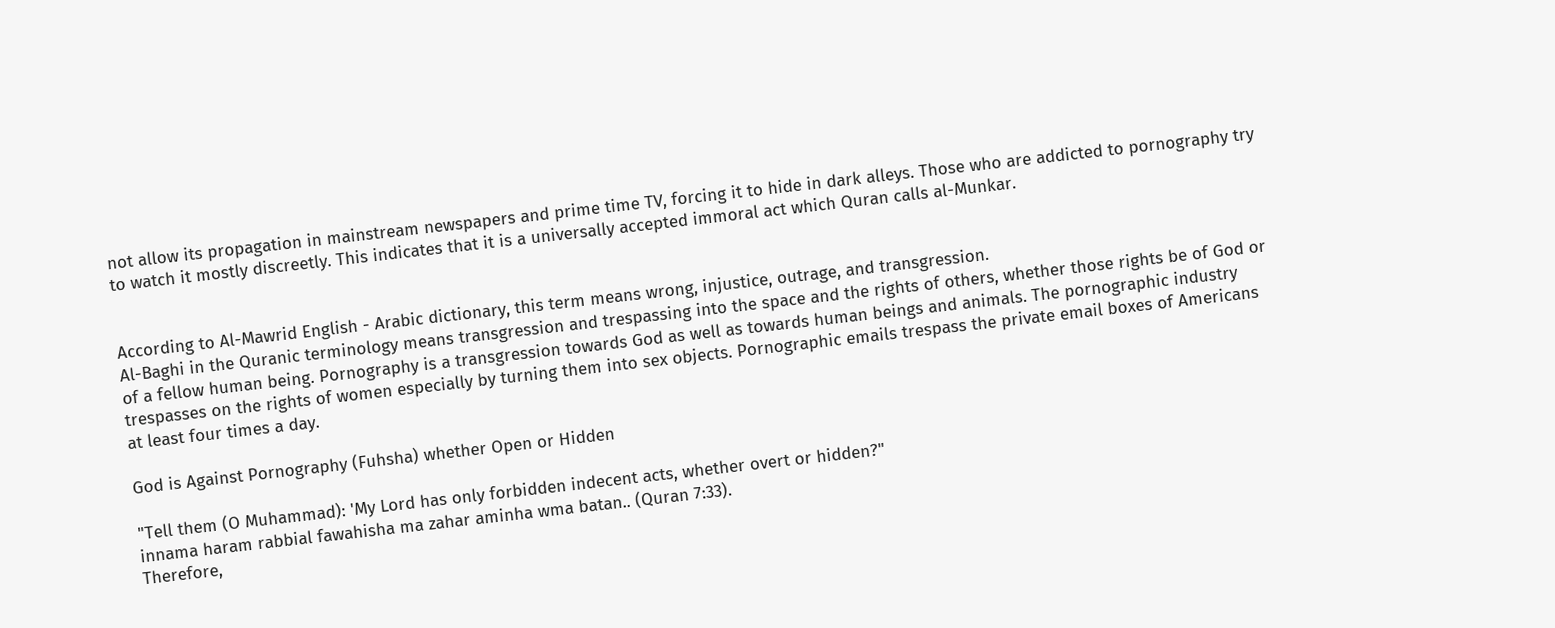not allow its propagation in mainstream newspapers and prime time TV, forcing it to hide in dark alleys. Those who are addicted to pornography try to watch it mostly discreetly. This indicates that it is a universally accepted immoral act which Quran calls al-Munkar.


According to Al-Mawrid English - Arabic dictionary, this term means wrong, injustice, outrage, and transgression.
Al-Baghi in the Quranic terminology means transgression and trespassing into the space and the rights of others, whether those rights be of God or of a fellow human being. Pornography is a transgression towards God as well as towards human beings and animals. The pornographic industry trespasses on the rights of women especially by turning them into sex objects. Pornographic emails trespass the private email boxes of Americans at least four times a day.

God is Against Pornography (Fuhsha) whether Open or Hidden

"Tell them (O Muhammad): 'My Lord has only forbidden indecent acts, whether overt or hidden?"
innama haram rabbial fawahisha ma zahar aminha wma batan.. (Quran 7:33).
Therefore,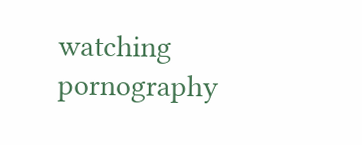watching pornography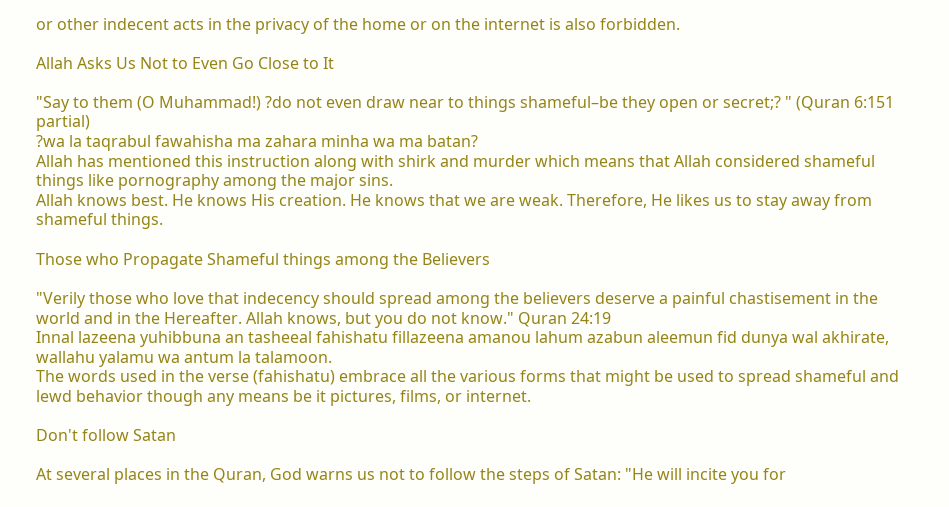or other indecent acts in the privacy of the home or on the internet is also forbidden.

Allah Asks Us Not to Even Go Close to It

"Say to them (O Muhammad!) ?do not even draw near to things shameful–be they open or secret;? " (Quran 6:151 partial)
?wa la taqrabul fawahisha ma zahara minha wa ma batan?
Allah has mentioned this instruction along with shirk and murder which means that Allah considered shameful things like pornography among the major sins.
Allah knows best. He knows His creation. He knows that we are weak. Therefore, He likes us to stay away from shameful things.

Those who Propagate Shameful things among the Believers

"Verily those who love that indecency should spread among the believers deserve a painful chastisement in the world and in the Hereafter. Allah knows, but you do not know." Quran 24:19
Innal lazeena yuhibbuna an tasheeal fahishatu fillazeena amanou lahum azabun aleemun fid dunya wal akhirate, wallahu yalamu wa antum la talamoon.
The words used in the verse (fahishatu) embrace all the various forms that might be used to spread shameful and lewd behavior though any means be it pictures, films, or internet.

Don't follow Satan

At several places in the Quran, God warns us not to follow the steps of Satan: "He will incite you for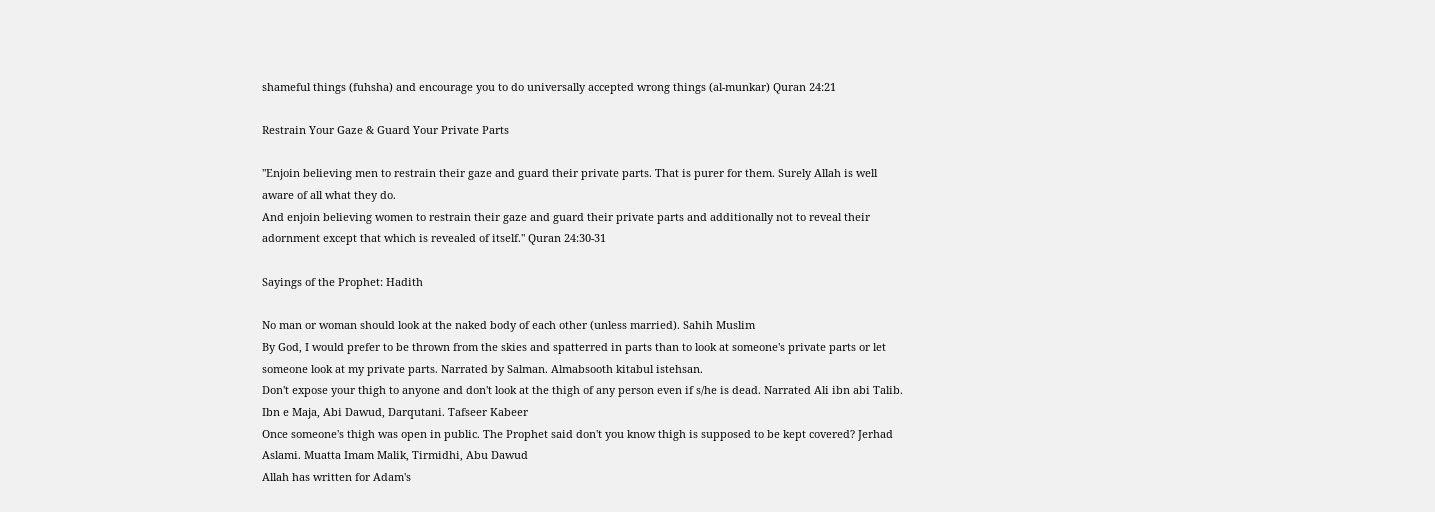shameful things (fuhsha) and encourage you to do universally accepted wrong things (al-munkar) Quran 24:21

Restrain Your Gaze & Guard Your Private Parts

"Enjoin believing men to restrain their gaze and guard their private parts. That is purer for them. Surely Allah is well aware of all what they do.
And enjoin believing women to restrain their gaze and guard their private parts and additionally not to reveal their adornment except that which is revealed of itself." Quran 24:30-31

Sayings of the Prophet: Hadith

No man or woman should look at the naked body of each other (unless married). Sahih Muslim
By God, I would prefer to be thrown from the skies and spatterred in parts than to look at someone's private parts or let someone look at my private parts. Narrated by Salman. Almabsooth kitabul istehsan.
Don't expose your thigh to anyone and don't look at the thigh of any person even if s/he is dead. Narrated Ali ibn abi Talib. Ibn e Maja, Abi Dawud, Darqutani. Tafseer Kabeer
Once someone's thigh was open in public. The Prophet said don't you know thigh is supposed to be kept covered? Jerhad Aslami. Muatta Imam Malik, Tirmidhi, Abu Dawud
Allah has written for Adam's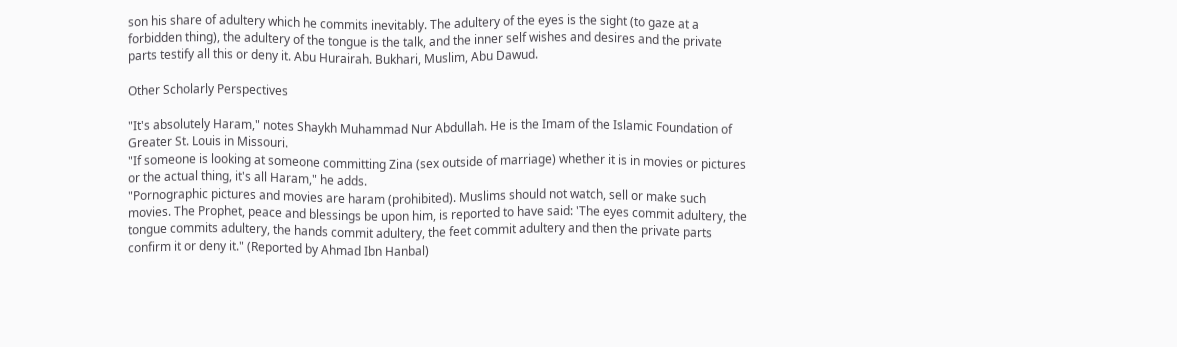son his share of adultery which he commits inevitably. The adultery of the eyes is the sight (to gaze at a forbidden thing), the adultery of the tongue is the talk, and the inner self wishes and desires and the private parts testify all this or deny it. Abu Hurairah. Bukhari, Muslim, Abu Dawud.

Other Scholarly Perspectives

"It's absolutely Haram," notes Shaykh Muhammad Nur Abdullah. He is the Imam of the Islamic Foundation of Greater St. Louis in Missouri.
"If someone is looking at someone committing Zina (sex outside of marriage) whether it is in movies or pictures or the actual thing, it's all Haram," he adds.
"Pornographic pictures and movies are haram (prohibited). Muslims should not watch, sell or make such movies. The Prophet, peace and blessings be upon him, is reported to have said: 'The eyes commit adultery, the tongue commits adultery, the hands commit adultery, the feet commit adultery and then the private parts confirm it or deny it." (Reported by Ahmad Ibn Hanbal)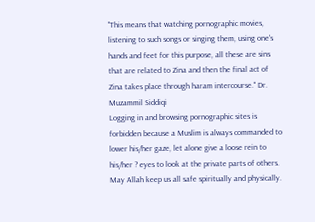"This means that watching pornographic movies, listening to such songs or singing them, using one's hands and feet for this purpose, all these are sins that are related to Zina and then the final act of Zina takes place through haram intercourse." Dr. Muzammil Siddiqi
Logging in and browsing pornographic sites is forbidden because a Muslim is always commanded to lower his/her gaze, let alone give a loose rein to his/her ? eyes to look at the private parts of others.
May Allah keep us all safe spiritually and physically.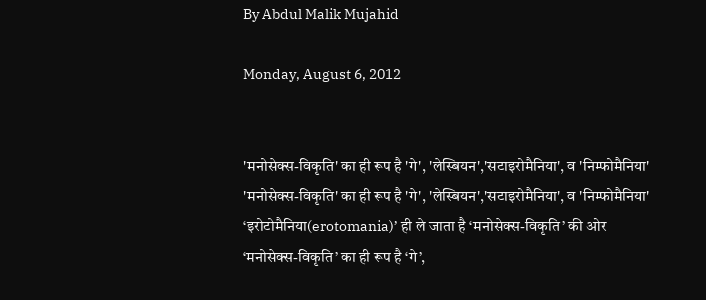By Abdul Malik Mujahid

Monday, August 6, 2012


'मनोसेक्स-विकृति' का ही रूप है 'गे', 'लेस्बियन','सटाइरोमैनिया', व 'निम्फोमैनिया'
'मनोसेक्स-विकृति' का ही रूप है 'गे', 'लेस्बियन','सटाइरोमैनिया', व 'निम्फोमैनिया'
‘इरोटोमैनिया(erotomania)’ ही ले जाता है ‘मनोसेक्स-विकृति’ की ओर
‘मनोसेक्स-विकृति’ का ही रूप है ‘गे’,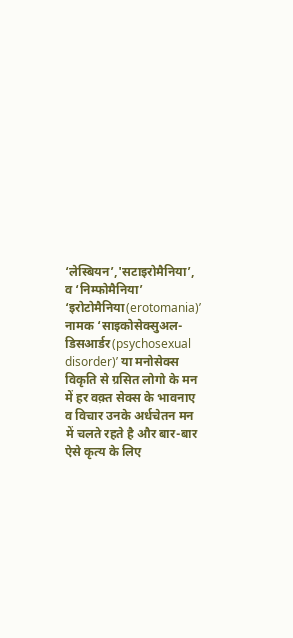‘लेस्बियन’,'सटाइरोमैनिया’, व ‘निम्फोमैनिया’
‘इरोटोमैनिया(erotomania)’ नामक ‘साइकोसेक्सुअल-डिसआर्डर(psychosexual disorder)’ या मनोसेक्स विकृति से ग्रसित लोगो के मन में हर वक़्त सेक्स के भावनाए व विचार उनके अर्धचेतन मन में चलते रहते है और बार-बार ऐसे कृत्य के लिए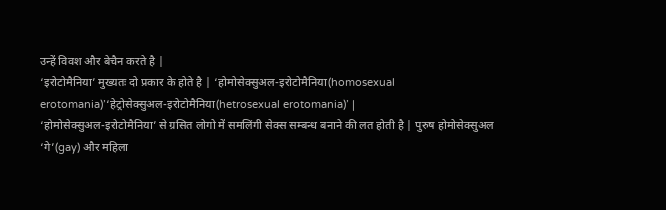उन्हें विवश और बेचैन करते है |
‘इरोटोमैनिया’ मुख्यतः दो प्रकार के होते है | ‘होमोसेक्सुअल-इरोटोमैनिया(homosexual erotomania)’‘हेट्रोसेक्सुअल-इरोटोमैनिया(hetrosexual erotomania)’ |
‘होमोसेक्सुअल-इरोटोमैनिया’ से ग्रसित लोगो में समलिंगी सेक्स सम्बन्ध बनाने की लत होती है | पुरुष होमोसेक्सुअल ‘गे’(gay) और महिला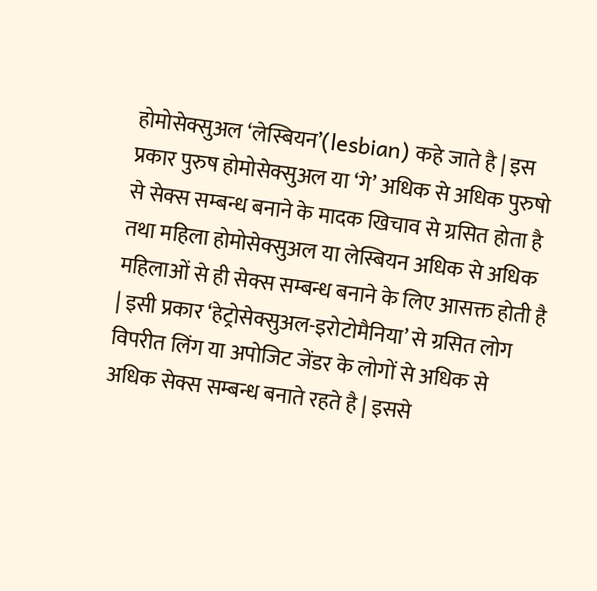होमोसेक्सुअल ‘लेस्बियन’(lesbian) कहे जाते है | इस प्रकार पुरुष होमोसेक्सुअल या ‘गे’ अधिक से अधिक पुरुषो से सेक्स सम्बन्ध बनाने के मादक खिचाव से ग्रसित होता है तथा महिला होमोसेक्सुअल या लेस्बियन अधिक से अधिक महिलाओं से ही सेक्स सम्बन्ध बनाने के लिए आसक्त होती है | इसी प्रकार ‘हेट्रोसेक्सुअल-इरोटोमैनिया’ से ग्रसित लोग विपरीत लिंग या अपोजिट जेंडर के लोगों से अधिक से अधिक सेक्स सम्बन्ध बनाते रहते है | इससे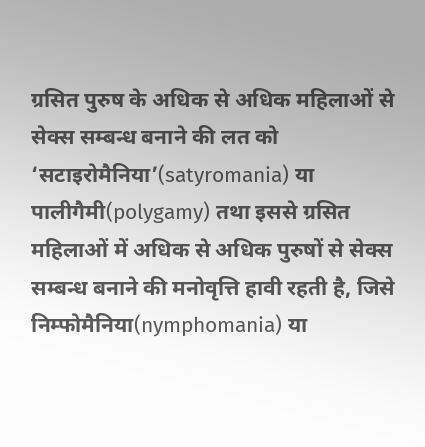ग्रसित पुरुष के अधिक से अधिक महिलाओं से सेक्स सम्बन्ध बनाने की लत को ‘सटाइरोमैनिया’(satyromania) या पालीगैमी(polygamy) तथा इससे ग्रसित महिलाओं में अधिक से अधिक पुरुषों से सेक्स सम्बन्ध बनाने की मनोवृत्ति हावी रहती है, जिसे निम्फोमैनिया(nymphomania) या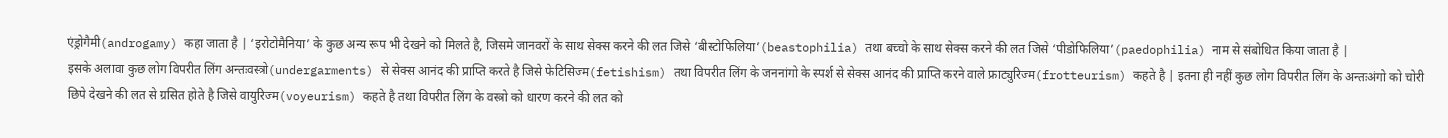एंड्रोगैमी(androgamy) कहा जाता है | ‘इरोटोमैनिया’ के कुछ अन्य रूप भी देखने को मिलते है, जिसमे जानवरों के साथ सेक्स करने की लत जिसे ‘बीस्टोफिलिया’(beastophilia) तथा बच्चो के साथ सेक्स करने की लत जिसे ‘पीडोफिलिया’(paedophilia) नाम से संबोधित किया जाता है |
इसके अलावा कुछ लोग विपरीत लिंग अन्तःवस्त्रो(undergarments) से सेक्स आनंद की प्राप्ति करते है जिसे फेटिसिज्म(fetishism) तथा विपरीत लिंग के जननांगो के स्पर्श से सेक्स आनंद की प्राप्ति करने वाले फ्राट्युरिज्म(frotteurism) कहते है | इतना ही नहीं कुछ लोग विपरीत लिंग के अन्तःअंगो को चोरी छिपे देखने की लत से ग्रसित होते है जिसे वायुरिज्म(voyeurism) कहते है तथा विपरीत लिंग के वस्त्रो को धारण करने की लत को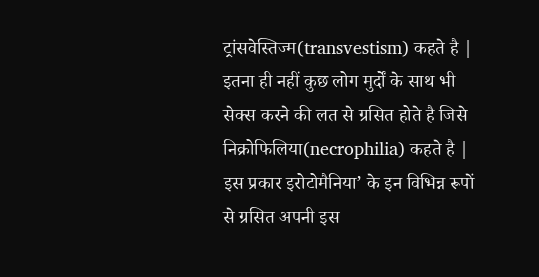ट्रांसवेस्तिज्म(transvestism) कहते है | इतना ही नहीं कुछ लोग मुर्दों के साथ भी सेक्स करने की लत से ग्रसित होते है जिसे निक्रोफिलिया(necrophilia) कहते है |
इस प्रकार इरोटोमैनिया’ के इन विभिन्न रूपों से ग्रसित अपनी इस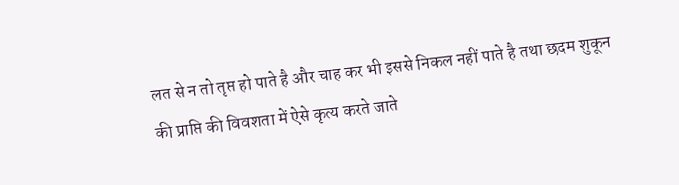लत से न तो तृप्त हो पाते है और चाह कर भी इससे निकल नहीं पाते है तथा छदम शुकून की प्राप्ति की विवशता में ऐसे कृत्य करते जाते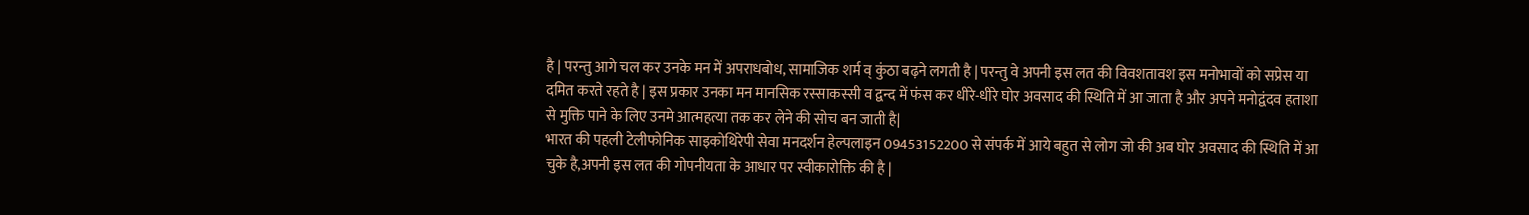है | परन्तु आगे चल कर उनके मन में अपराधबोध, सामाजिक शर्म व् कुंठा बढ़ने लगती है | परन्तु वे अपनी इस लत की विवशतावश इस मनोभावों को सप्रेस या दमित करते रहते है | इस प्रकार उनका मन मानसिक रस्साकस्सी व द्वन्द में फंस कर धीरे-धीरे घोर अवसाद की स्थिति में आ जाता है और अपने मनोद्वंदव हताशा से मुक्ति पाने के लिए उनमे आत्महत्या तक कर लेने की सोच बन जाती है|
भारत की पहली टेलीफोनिक साइकोथिरेपी सेवा मनदर्शन हेल्पलाइन 09453152200 से संपर्क में आये बहुत से लोग जो की अब घोर अवसाद की स्थिति में आ चुके है,अपनी इस लत की गोपनीयता के आधार पर स्वीकारोक्ति की है |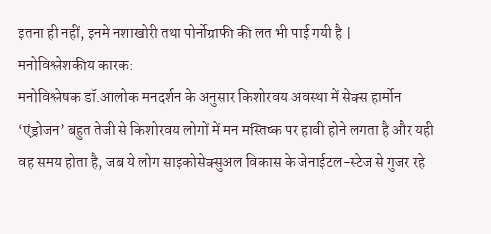इतना ही नहीं, इनमे नशाखोरी तथा पोर्नोग्राफी की लत भी पाई गयी है |
मनोविश्लेशकीय कारक:
मनोविश्लेषक डॉ.आलोक मनदर्शन के अनुसार किशोरवय अवस्था में सेक्स हार्मोन ‘एंड्रोजन’ बहुत तेजी से किशोरवय लोगों में मन मस्तिष्क पर हावी होने लगता है और यही वह समय होता है, जब ये लोग साइकोसेक्सुअल विकास के जेनाईटल-स्टेज से गुजर रहे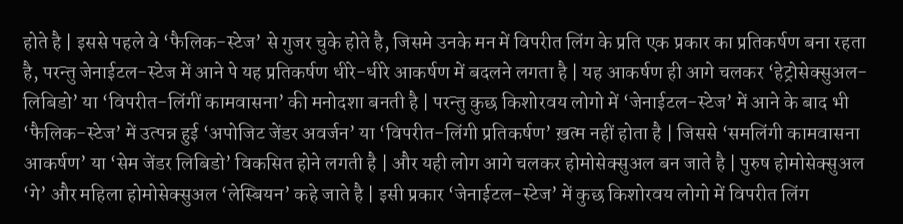होते है | इससे पहले वे ‘फैलिक-स्टेज’ से गुजर चुके होते है, जिसमे उनके मन में विपरीत लिंग के प्रति एक प्रकार का प्रतिकर्षण बना रहता है, परन्तु जेनाईटल-स्टेज में आने पे यह प्रतिकर्षण धीरे-धीरे आकर्षण में बदलने लगता है | यह आकर्षण ही आगे चलकर ‘हेट्रोसेक्सुअल-लिबिडो’ या ‘विपरीत-लिंगीं कामवासना’ की मनोदशा बनती है | परन्तु कुछ किशोरवय लोगो में ‘जेनाईटल-स्टेज’ में आने के बाद भी ‘फैलिक-स्टेज’ में उत्पन्न हुई ‘अपोजिट जेंडर अवर्जन’ या ‘विपरीत-लिंगी प्रतिकर्षण’ ख़त्म नहीं होता है | जिससे ‘समलिंगी कामवासना आकर्षण’ या ‘सेम जेंडर लिबिडो’ विकसित होने लगती है | और यही लोग आगे चलकर होमोसेक्सुअल बन जाते है | पुरुष होमोसेक्सुअल ‘गे’ और महिला होमोसेक्सुअल ‘लेस्बियन’ कहे जाते है | इसी प्रकार ‘जेनाईटल-स्टेज’ में कुछ किशोरवय लोगो में विपरीत लिंग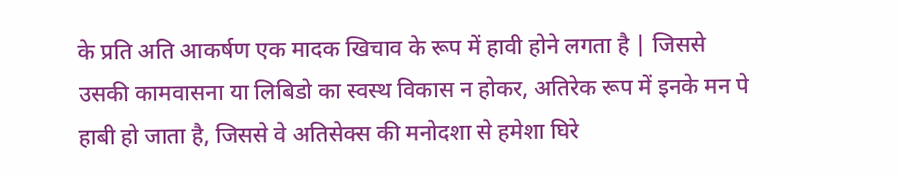के प्रति अति आकर्षण एक मादक खिचाव के रूप में हावी होने लगता है | जिससे उसकी कामवासना या लिबिडो का स्वस्थ विकास न होकर, अतिरेक रूप में इनके मन पे हाबी हो जाता है, जिससे वे अतिसेक्स की मनोदशा से हमेशा घिरे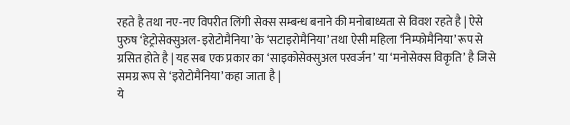रहते है तथा नए-नए विपरीत लिंगी सेक्स सम्बन्ध बनाने की मनोबाध्यता से विवश रहते है | ऐसे पुरुष ‘हेट्रोसेक्सुअल-इरोटोमैनिया’ के ‘सटाइरोमैनिया’ तथा ऐसी महिला ‘निम्फोमैनिया’ रूप से ग्रसित होते है | यह सब एक प्रकार का ‘साइकोसेक्सुअल परवर्जन’ या ‘मनोसेक्स विकृति’ है जिसे समग्र रूप से ‘इरोटोमैनिया’ कहा जाता है |
ये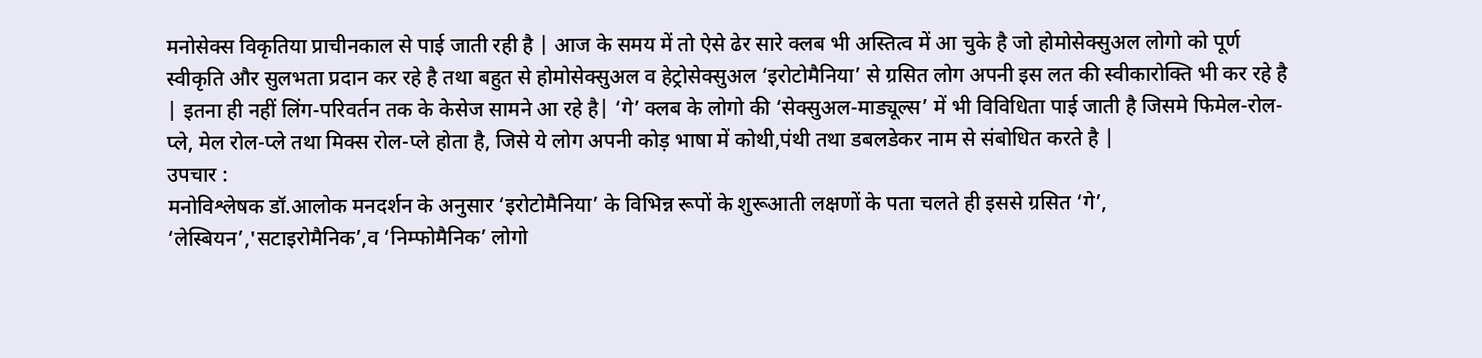मनोसेक्स विकृतिया प्राचीनकाल से पाई जाती रही है | आज के समय में तो ऐसे ढेर सारे क्लब भी अस्तित्व में आ चुके है जो होमोसेक्सुअल लोगो को पूर्ण स्वीकृति और सुलभता प्रदान कर रहे है तथा बहुत से होमोसेक्सुअल व हेट्रोसेक्सुअल ‘इरोटोमैनिया’ से ग्रसित लोग अपनी इस लत की स्वीकारोक्ति भी कर रहे है | इतना ही नहीं लिंग-परिवर्तन तक के केसेज सामने आ रहे है| ‘गे’ क्लब के लोगो की ‘सेक्सुअल-माड्यूल्स’ में भी विविधिता पाई जाती है जिसमे फिमेल-रोल-प्ले, मेल रोल-प्ले तथा मिक्स रोल-प्ले होता है, जिसे ये लोग अपनी कोड़ भाषा में कोथी,पंथी तथा डबलडेकर नाम से संबोधित करते है |
उपचार :
मनोविश्लेषक डॉ.आलोक मनदर्शन के अनुसार ‘इरोटोमैनिया’ के विभिन्न रूपों के शुरूआती लक्षणों के पता चलते ही इससे ग्रसित ‘गे’, ‘लेस्बियन’,'सटाइरोमैनिक’,व ‘निम्फोमैनिक’ लोगो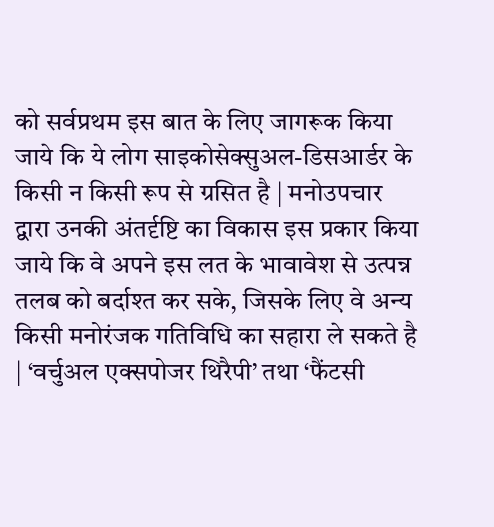को सर्वप्रथम इस बात के लिए जागरूक किया जाये कि ये लोग साइकोसेक्सुअल-डिसआर्डर के किसी न किसी रूप से ग्रसित है | मनोउपचार द्वारा उनकी अंतर्दृष्टि का विकास इस प्रकार किया जाये कि वे अपने इस लत के भावावेश से उत्पन्न तलब को बर्दाश्त कर सके, जिसके लिए वे अन्य किसी मनोरंजक गतिविधि का सहारा ले सकते है | ‘वर्चुअल एक्सपोजर थिरैपी’ तथा ‘फैंटसी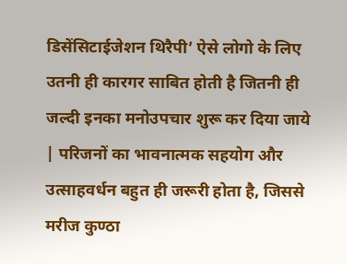डिसेंसिटाईजेशन थिरैपी’ ऐसे लोगो के लिए उतनी ही कारगर साबित होती है जितनी ही जल्दी इनका मनोउपचार शुरू कर दिया जाये | परिजनों का भावनात्मक सहयोग और उत्साहवर्धन बहुत ही जरूरी होता है, जिससे मरीज कुण्ठा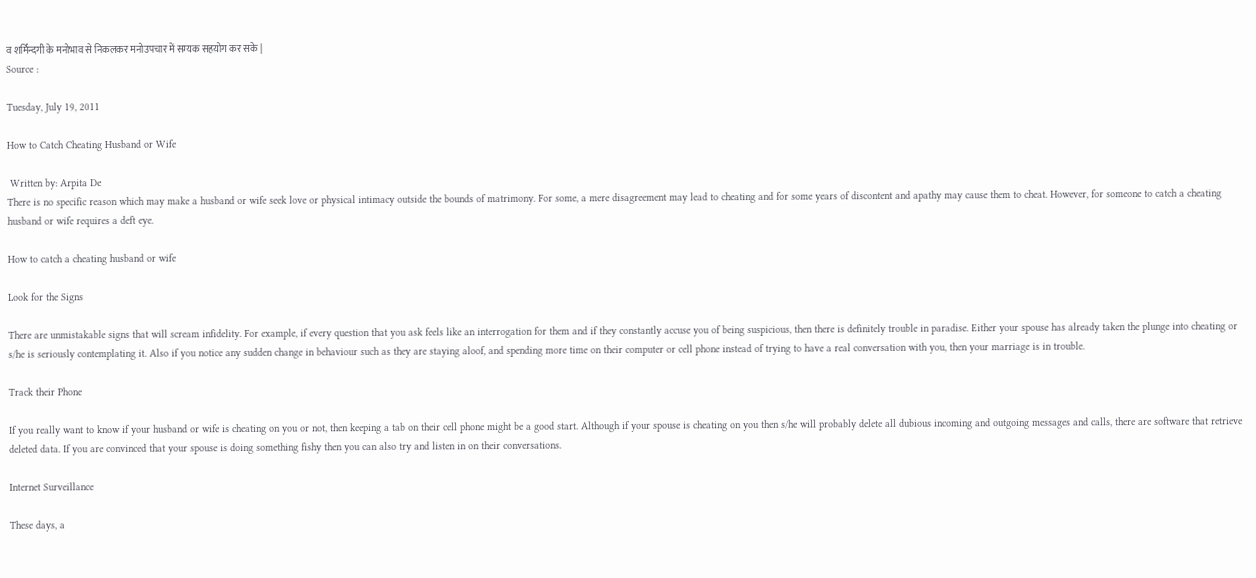व शर्मिन्दगी के मनोभाव से निकलकर मनोउपचार में सम्यक सहयोग कर सके |
Source :

Tuesday, July 19, 2011

How to Catch Cheating Husband or Wife

 Written by: Arpita De
There is no specific reason which may make a husband or wife seek love or physical intimacy outside the bounds of matrimony. For some, a mere disagreement may lead to cheating and for some years of discontent and apathy may cause them to cheat. However, for someone to catch a cheating husband or wife requires a deft eye.

How to catch a cheating husband or wife

Look for the Signs

There are unmistakable signs that will scream infidelity. For example, if every question that you ask feels like an interrogation for them and if they constantly accuse you of being suspicious, then there is definitely trouble in paradise. Either your spouse has already taken the plunge into cheating or s/he is seriously contemplating it. Also if you notice any sudden change in behaviour such as they are staying aloof, and spending more time on their computer or cell phone instead of trying to have a real conversation with you, then your marriage is in trouble.

Track their Phone

If you really want to know if your husband or wife is cheating on you or not, then keeping a tab on their cell phone might be a good start. Although if your spouse is cheating on you then s/he will probably delete all dubious incoming and outgoing messages and calls, there are software that retrieve deleted data. If you are convinced that your spouse is doing something fishy then you can also try and listen in on their conversations.

Internet Surveillance

These days, a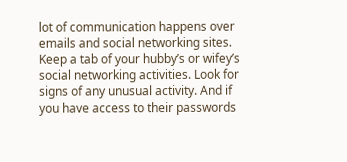lot of communication happens over emails and social networking sites. Keep a tab of your hubby’s or wifey’s social networking activities. Look for signs of any unusual activity. And if you have access to their passwords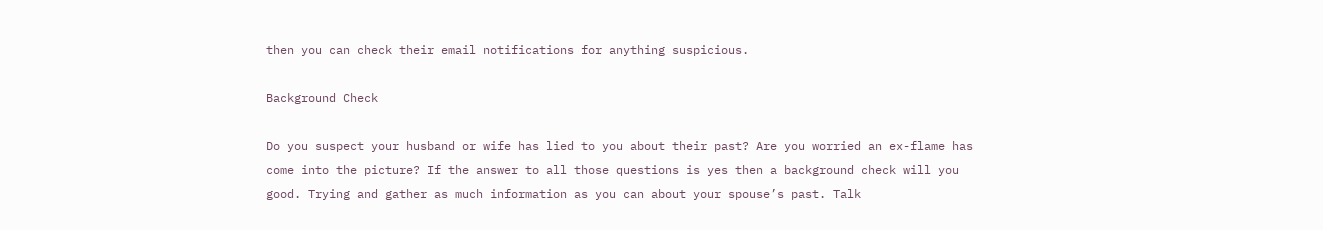then you can check their email notifications for anything suspicious.

Background Check

Do you suspect your husband or wife has lied to you about their past? Are you worried an ex-flame has come into the picture? If the answer to all those questions is yes then a background check will you good. Trying and gather as much information as you can about your spouse’s past. Talk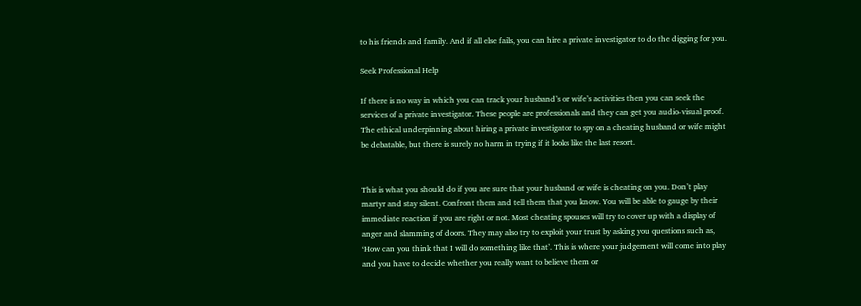to his friends and family. And if all else fails, you can hire a private investigator to do the digging for you.

Seek Professional Help

If there is no way in which you can track your husband’s or wife’s activities then you can seek the services of a private investigator. These people are professionals and they can get you audio-visual proof. The ethical underpinning about hiring a private investigator to spy on a cheating husband or wife might be debatable, but there is surely no harm in trying if it looks like the last resort.


This is what you should do if you are sure that your husband or wife is cheating on you. Don’t play martyr and stay silent. Confront them and tell them that you know. You will be able to gauge by their immediate reaction if you are right or not. Most cheating spouses will try to cover up with a display of anger and slamming of doors. They may also try to exploit your trust by asking you questions such as, ‘How can you think that I will do something like that’. This is where your judgement will come into play and you have to decide whether you really want to believe them or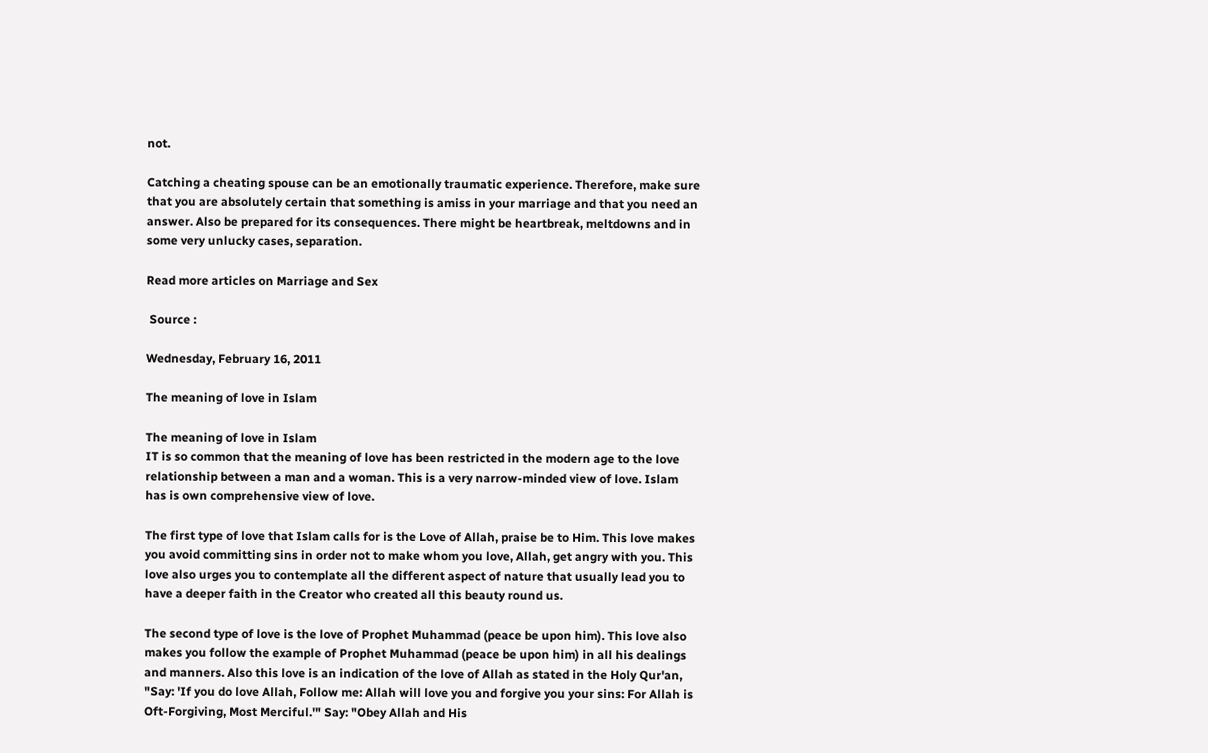not.

Catching a cheating spouse can be an emotionally traumatic experience. Therefore, make sure that you are absolutely certain that something is amiss in your marriage and that you need an answer. Also be prepared for its consequences. There might be heartbreak, meltdowns and in some very unlucky cases, separation.

Read more articles on Marriage and Sex

 Source :

Wednesday, February 16, 2011

The meaning of love in Islam

The meaning of love in Islam
IT is so common that the meaning of love has been restricted in the modern age to the love relationship between a man and a woman. This is a very narrow-minded view of love. Islam has is own comprehensive view of love.

The first type of love that Islam calls for is the Love of Allah, praise be to Him. This love makes you avoid committing sins in order not to make whom you love, Allah, get angry with you. This love also urges you to contemplate all the different aspect of nature that usually lead you to have a deeper faith in the Creator who created all this beauty round us.

The second type of love is the love of Prophet Muhammad (peace be upon him). This love also makes you follow the example of Prophet Muhammad (peace be upon him) in all his dealings and manners. Also this love is an indication of the love of Allah as stated in the Holy Qur'an, "Say: 'If you do love Allah, Follow me: Allah will love you and forgive you your sins: For Allah is Oft-Forgiving, Most Merciful.'" Say: "Obey Allah and His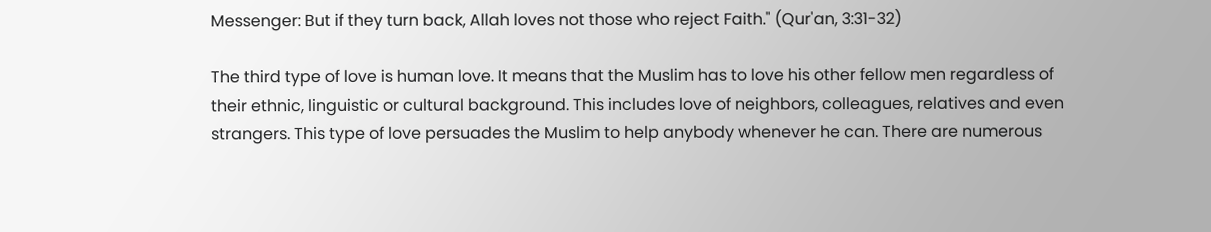Messenger: But if they turn back, Allah loves not those who reject Faith." (Qur'an, 3:31-32)

The third type of love is human love. It means that the Muslim has to love his other fellow men regardless of their ethnic, linguistic or cultural background. This includes love of neighbors, colleagues, relatives and even strangers. This type of love persuades the Muslim to help anybody whenever he can. There are numerous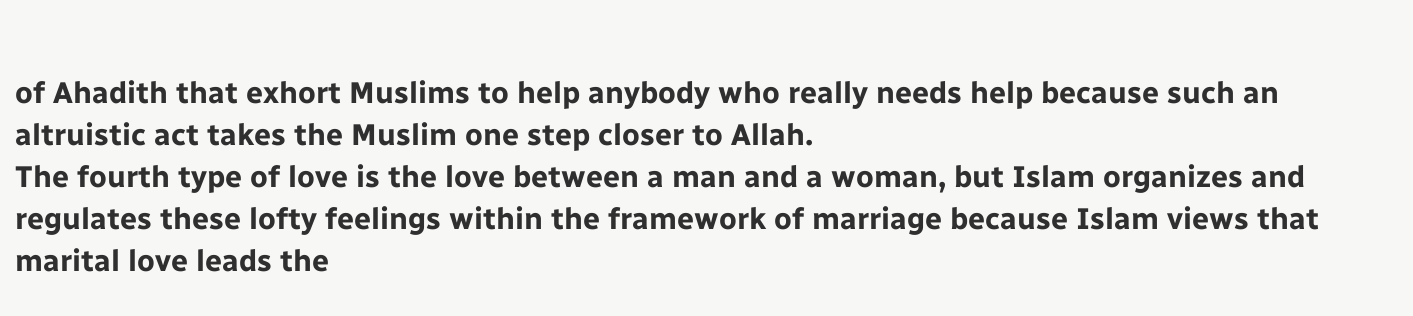of Ahadith that exhort Muslims to help anybody who really needs help because such an altruistic act takes the Muslim one step closer to Allah.
The fourth type of love is the love between a man and a woman, but Islam organizes and regulates these lofty feelings within the framework of marriage because Islam views that marital love leads the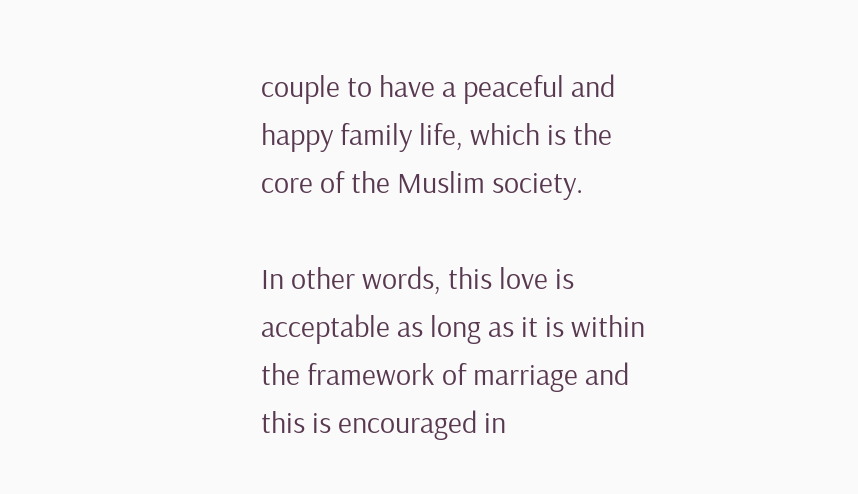couple to have a peaceful and happy family life, which is the core of the Muslim society.

In other words, this love is acceptable as long as it is within the framework of marriage and this is encouraged in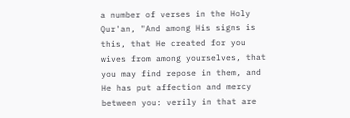a number of verses in the Holy Qur'an, "And among His signs is this, that He created for you wives from among yourselves, that you may find repose in them, and He has put affection and mercy between you: verily in that are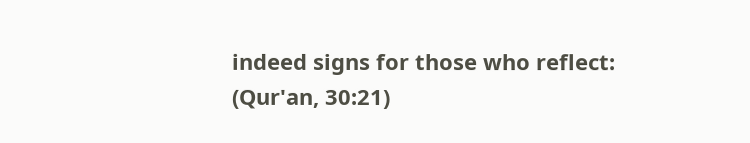indeed signs for those who reflect: (Qur'an, 30:21)